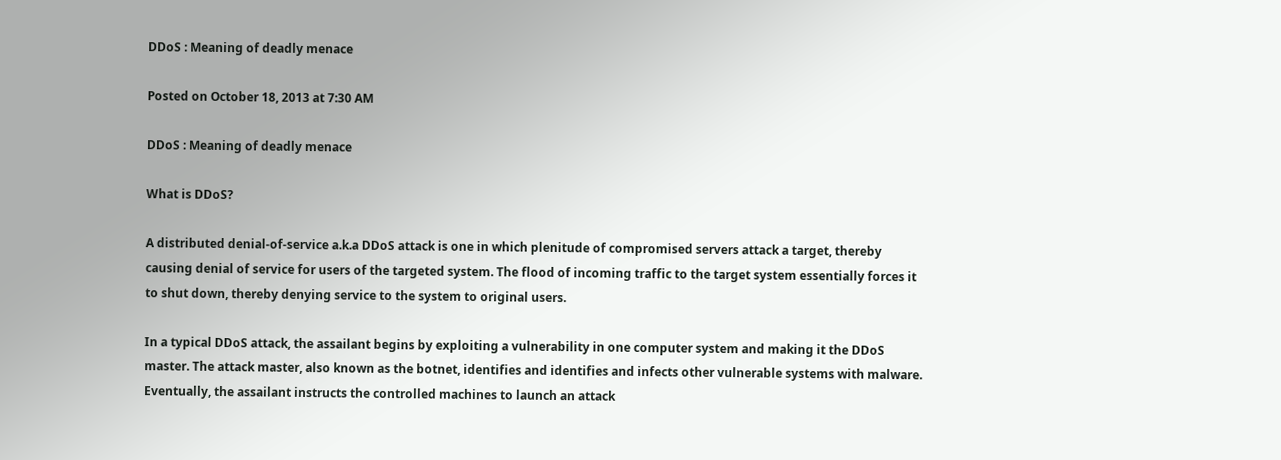DDoS : Meaning of deadly menace

Posted on October 18, 2013 at 7:30 AM

DDoS : Meaning of deadly menace

What is DDoS?

A distributed denial-of-service a.k.a DDoS attack is one in which plenitude of compromised servers attack a target, thereby causing denial of service for users of the targeted system. The flood of incoming traffic to the target system essentially forces it to shut down, thereby denying service to the system to original users.

In a typical DDoS attack, the assailant begins by exploiting a vulnerability in one computer system and making it the DDoS master. The attack master, also known as the botnet, identifies and identifies and infects other vulnerable systems with malware. Eventually, the assailant instructs the controlled machines to launch an attack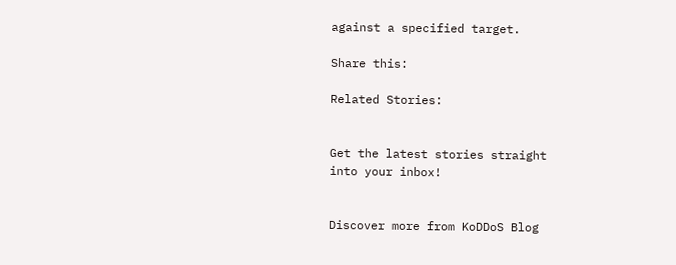against a specified target.

Share this:

Related Stories:


Get the latest stories straight
into your inbox!


Discover more from KoDDoS Blog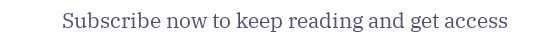Subscribe now to keep reading and get access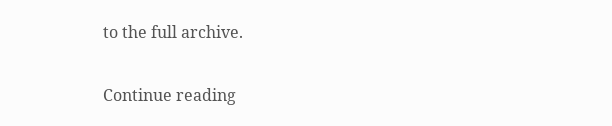to the full archive.

Continue reading